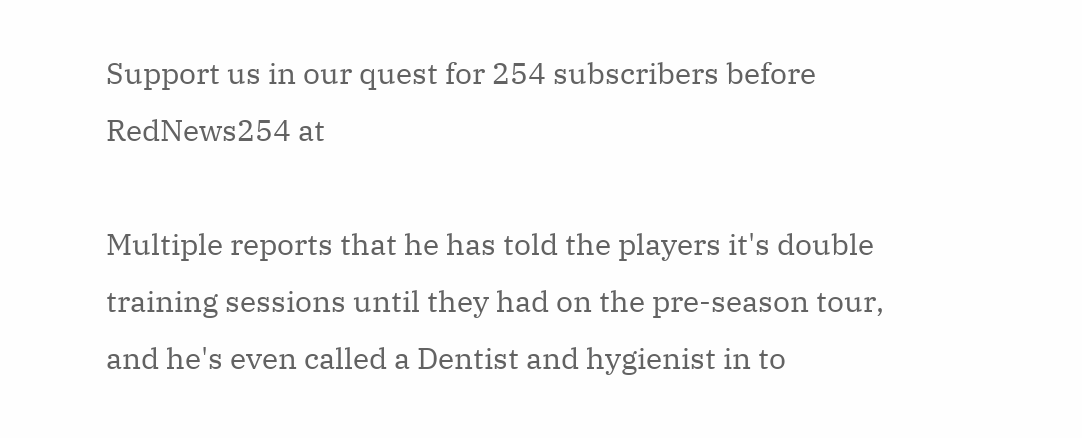Support us in our quest for 254 subscribers before RedNews254 at

Multiple reports that he has told the players it's double training sessions until they had on the pre-season tour, and he's even called a Dentist and hygienist in to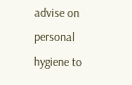advise on personal hygiene to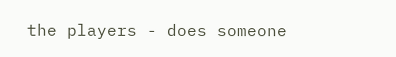the players - does someone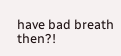have bad breath then?!